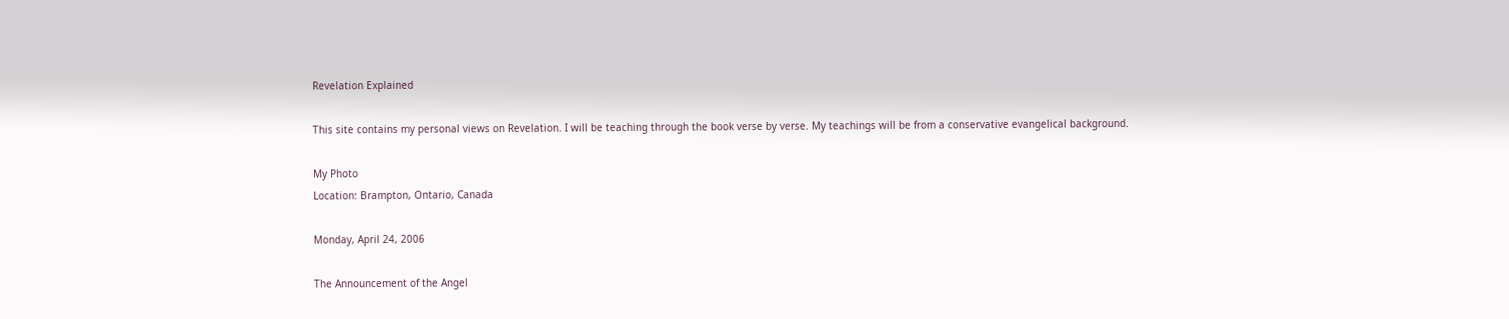Revelation Explained

This site contains my personal views on Revelation. I will be teaching through the book verse by verse. My teachings will be from a conservative evangelical background.

My Photo
Location: Brampton, Ontario, Canada

Monday, April 24, 2006

The Announcement of the Angel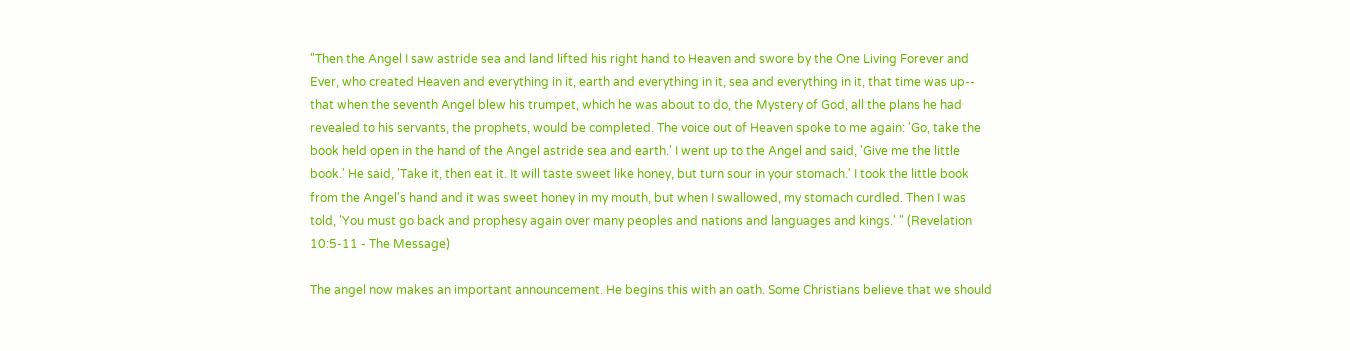"Then the Angel I saw astride sea and land lifted his right hand to Heaven and swore by the One Living Forever and Ever, who created Heaven and everything in it, earth and everything in it, sea and everything in it, that time was up-- that when the seventh Angel blew his trumpet, which he was about to do, the Mystery of God, all the plans he had revealed to his servants, the prophets, would be completed. The voice out of Heaven spoke to me again: 'Go, take the book held open in the hand of the Angel astride sea and earth.' I went up to the Angel and said, 'Give me the little book.' He said, 'Take it, then eat it. It will taste sweet like honey, but turn sour in your stomach.' I took the little book from the Angel's hand and it was sweet honey in my mouth, but when I swallowed, my stomach curdled. Then I was told, 'You must go back and prophesy again over many peoples and nations and languages and kings.' " (Revelation 10:5-11 - The Message)

The angel now makes an important announcement. He begins this with an oath. Some Christians believe that we should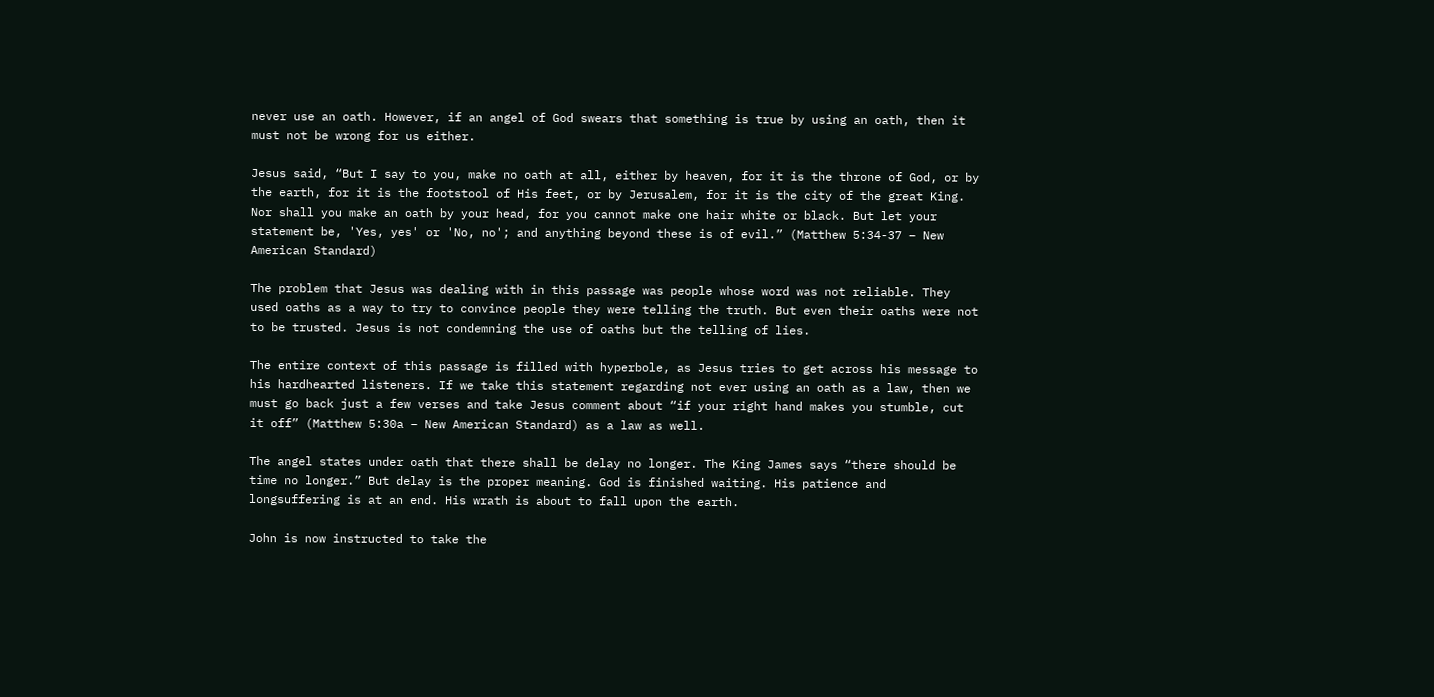never use an oath. However, if an angel of God swears that something is true by using an oath, then it must not be wrong for us either.

Jesus said, “But I say to you, make no oath at all, either by heaven, for it is the throne of God, or by the earth, for it is the footstool of His feet, or by Jerusalem, for it is the city of the great King. Nor shall you make an oath by your head, for you cannot make one hair white or black. But let your statement be, 'Yes, yes' or 'No, no'; and anything beyond these is of evil.” (Matthew 5:34-37 – New American Standard)

The problem that Jesus was dealing with in this passage was people whose word was not reliable. They used oaths as a way to try to convince people they were telling the truth. But even their oaths were not to be trusted. Jesus is not condemning the use of oaths but the telling of lies.

The entire context of this passage is filled with hyperbole, as Jesus tries to get across his message to his hardhearted listeners. If we take this statement regarding not ever using an oath as a law, then we must go back just a few verses and take Jesus comment about “if your right hand makes you stumble, cut it off” (Matthew 5:30a – New American Standard) as a law as well.

The angel states under oath that there shall be delay no longer. The King James says “there should be time no longer.” But delay is the proper meaning. God is finished waiting. His patience and longsuffering is at an end. His wrath is about to fall upon the earth.

John is now instructed to take the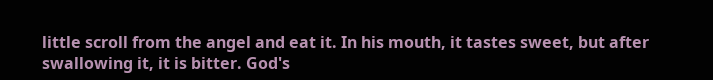little scroll from the angel and eat it. In his mouth, it tastes sweet, but after swallowing it, it is bitter. God's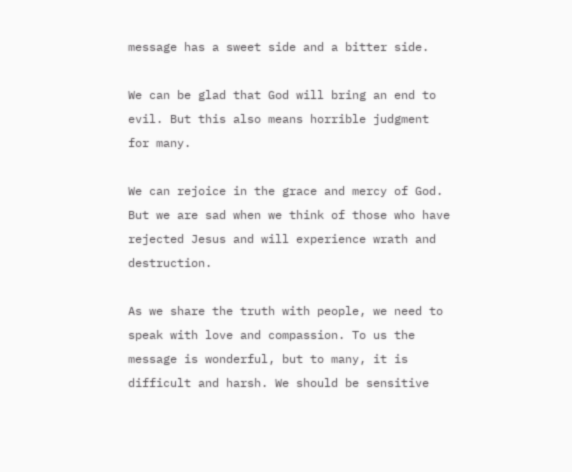message has a sweet side and a bitter side.

We can be glad that God will bring an end to evil. But this also means horrible judgment for many.

We can rejoice in the grace and mercy of God. But we are sad when we think of those who have rejected Jesus and will experience wrath and destruction.

As we share the truth with people, we need to speak with love and compassion. To us the message is wonderful, but to many, it is difficult and harsh. We should be sensitive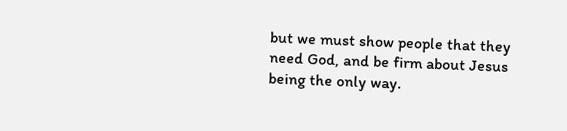but we must show people that they need God, and be firm about Jesus being the only way.